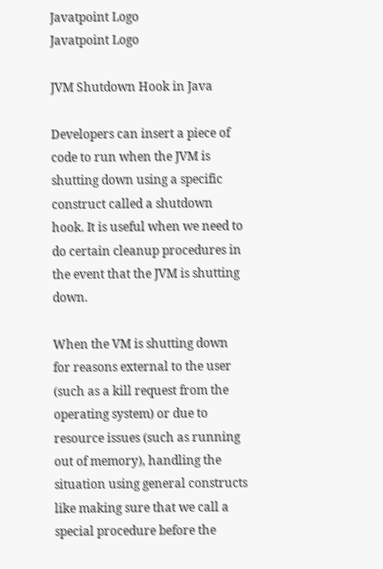Javatpoint Logo
Javatpoint Logo

JVM Shutdown Hook in Java

Developers can insert a piece of code to run when the JVM is shutting down using a specific construct called a shutdown hook. It is useful when we need to do certain cleanup procedures in the event that the JVM is shutting down.

When the VM is shutting down for reasons external to the user (such as a kill request from the operating system) or due to resource issues (such as running out of memory), handling the situation using general constructs like making sure that we call a special procedure before the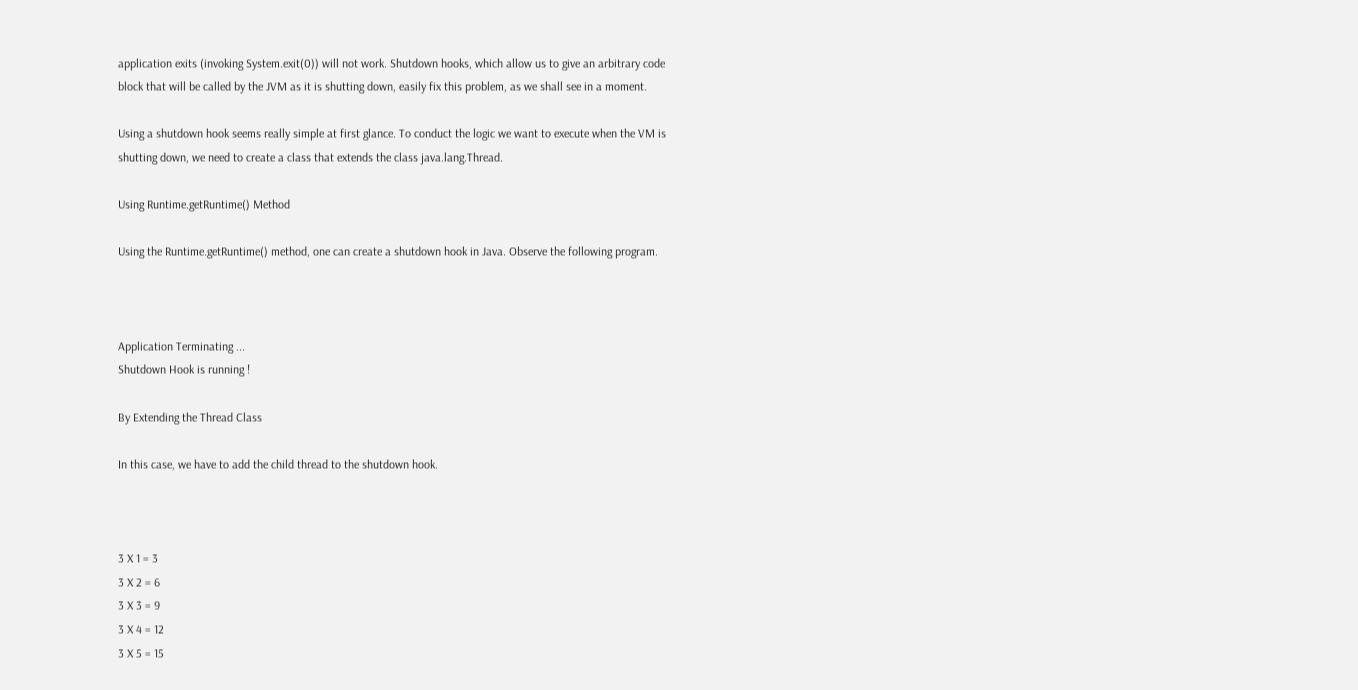application exits (invoking System.exit(0)) will not work. Shutdown hooks, which allow us to give an arbitrary code block that will be called by the JVM as it is shutting down, easily fix this problem, as we shall see in a moment.

Using a shutdown hook seems really simple at first glance. To conduct the logic we want to execute when the VM is shutting down, we need to create a class that extends the class java.lang.Thread.

Using Runtime.getRuntime() Method

Using the Runtime.getRuntime() method, one can create a shutdown hook in Java. Observe the following program.



Application Terminating ...
Shutdown Hook is running !

By Extending the Thread Class

In this case, we have to add the child thread to the shutdown hook.



3 X 1 = 3
3 X 2 = 6
3 X 3 = 9
3 X 4 = 12
3 X 5 = 15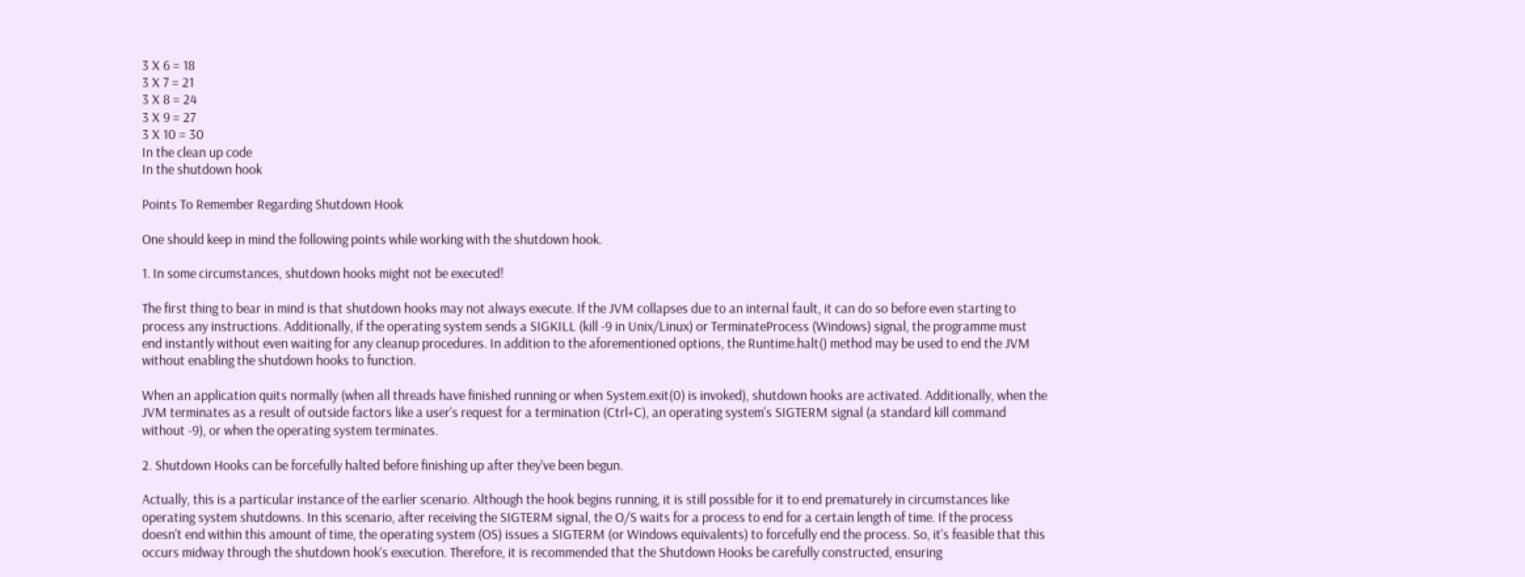3 X 6 = 18
3 X 7 = 21
3 X 8 = 24
3 X 9 = 27
3 X 10 = 30
In the clean up code
In the shutdown hook

Points To Remember Regarding Shutdown Hook

One should keep in mind the following points while working with the shutdown hook.

1. In some circumstances, shutdown hooks might not be executed!

The first thing to bear in mind is that shutdown hooks may not always execute. If the JVM collapses due to an internal fault, it can do so before even starting to process any instructions. Additionally, if the operating system sends a SIGKILL (kill -9 in Unix/Linux) or TerminateProcess (Windows) signal, the programme must end instantly without even waiting for any cleanup procedures. In addition to the aforementioned options, the Runtime.halt() method may be used to end the JVM without enabling the shutdown hooks to function.

When an application quits normally (when all threads have finished running or when System.exit(0) is invoked), shutdown hooks are activated. Additionally, when the JVM terminates as a result of outside factors like a user's request for a termination (Ctrl+C), an operating system's SIGTERM signal (a standard kill command without -9), or when the operating system terminates.

2. Shutdown Hooks can be forcefully halted before finishing up after they've been begun.

Actually, this is a particular instance of the earlier scenario. Although the hook begins running, it is still possible for it to end prematurely in circumstances like operating system shutdowns. In this scenario, after receiving the SIGTERM signal, the O/S waits for a process to end for a certain length of time. If the process doesn't end within this amount of time, the operating system (OS) issues a SIGTERM (or Windows equivalents) to forcefully end the process. So, it's feasible that this occurs midway through the shutdown hook's execution. Therefore, it is recommended that the Shutdown Hooks be carefully constructed, ensuring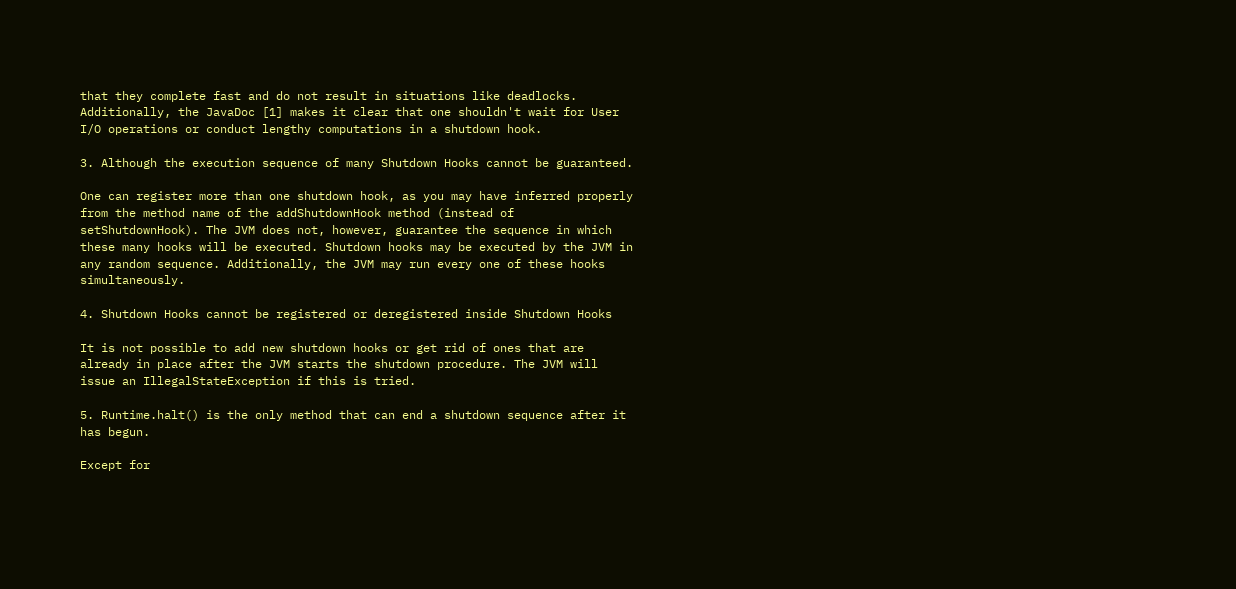that they complete fast and do not result in situations like deadlocks. Additionally, the JavaDoc [1] makes it clear that one shouldn't wait for User I/O operations or conduct lengthy computations in a shutdown hook.

3. Although the execution sequence of many Shutdown Hooks cannot be guaranteed.

One can register more than one shutdown hook, as you may have inferred properly from the method name of the addShutdownHook method (instead of setShutdownHook). The JVM does not, however, guarantee the sequence in which these many hooks will be executed. Shutdown hooks may be executed by the JVM in any random sequence. Additionally, the JVM may run every one of these hooks simultaneously.

4. Shutdown Hooks cannot be registered or deregistered inside Shutdown Hooks

It is not possible to add new shutdown hooks or get rid of ones that are already in place after the JVM starts the shutdown procedure. The JVM will issue an IllegalStateException if this is tried.

5. Runtime.halt() is the only method that can end a shutdown sequence after it has begun.

Except for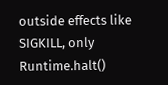outside effects like SIGKILL, only Runtime.halt()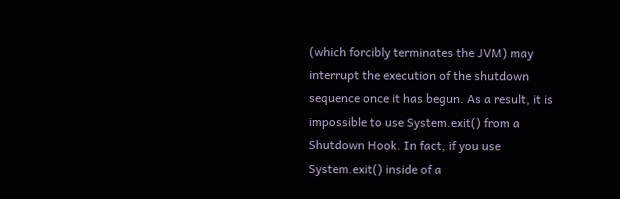(which forcibly terminates the JVM) may interrupt the execution of the shutdown sequence once it has begun. As a result, it is impossible to use System.exit() from a Shutdown Hook. In fact, if you use System.exit() inside of a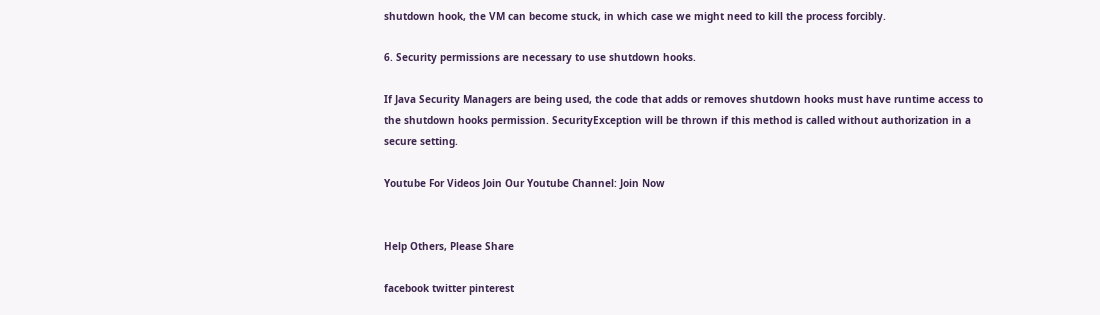shutdown hook, the VM can become stuck, in which case we might need to kill the process forcibly.

6. Security permissions are necessary to use shutdown hooks.

If Java Security Managers are being used, the code that adds or removes shutdown hooks must have runtime access to the shutdown hooks permission. SecurityException will be thrown if this method is called without authorization in a secure setting.

Youtube For Videos Join Our Youtube Channel: Join Now


Help Others, Please Share

facebook twitter pinterest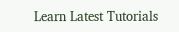Learn Latest Tutorials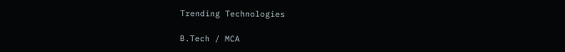Trending Technologies

B.Tech / MCA